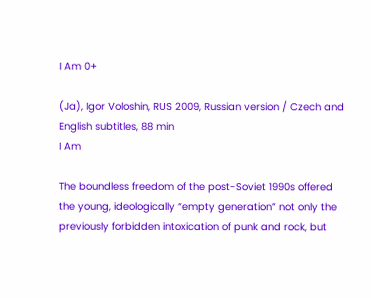I Am 0+

(Ja), Igor Voloshin, RUS 2009, Russian version / Czech and English subtitles, 88 min
I Am

The boundless freedom of the post-Soviet 1990s offered the young, ideologically “empty generation” not only the previously forbidden intoxication of punk and rock, but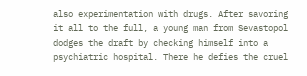also experimentation with drugs. After savoring it all to the full, a young man from Sevastopol dodges the draft by checking himself into a psychiatric hospital. There he defies the cruel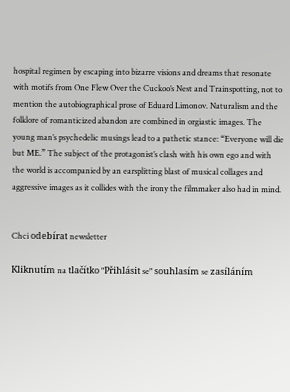hospital regimen by escaping into bizarre visions and dreams that resonate with motifs from One Flew Over the Cuckoo’s Nest and Trainspotting, not to mention the autobiographical prose of Eduard Limonov. Naturalism and the folklore of romanticized abandon are combined in orgiastic images. The young man’s psychedelic musings lead to a pathetic stance: “Everyone will die but ME.” The subject of the protagonist’s clash with his own ego and with the world is accompanied by an earsplitting blast of musical collages and aggressive images as it collides with the irony the filmmaker also had in mind.


Chci odebírat newsletter

Kliknutím na tlačítko "Přihlásit se" souhlasím se zasíláním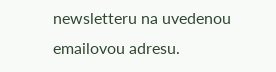newsletteru na uvedenou emailovou adresu.